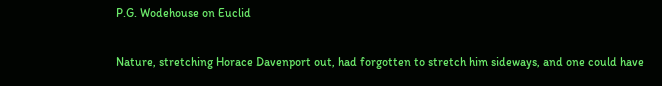P.G. Wodehouse on Euclid

Nature, stretching Horace Davenport out, had forgotten to stretch him sideways, and one could have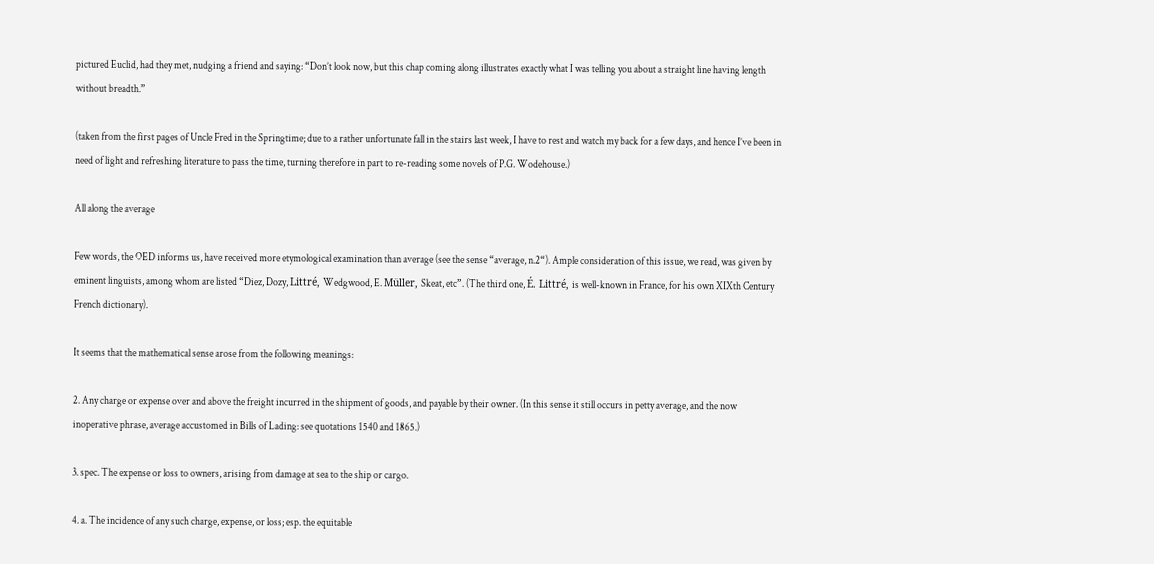pictured Euclid, had they met, nudging a friend and saying: “Don’t look now, but this chap coming along illustrates exactly what I was telling you about a straight line having length without breadth.”

(taken from the first pages of Uncle Fred in the Springtime; due to a rather unfortunate fall in the stairs last week, I have to rest and watch my back for a few days, and hence I’ve been in need of light and refreshing literature to pass the time, turning therefore in part to re-reading some novels of P.G. Wodehouse.)

All along the average

Few words, the OED informs us, have received more etymological examination than average (see the sense “average, n.2“). Ample consideration of this issue, we read, was given by eminent linguists, among whom are listed “Diez, Dozy, Littré, Wedgwood, E. Müller, Skeat, etc”. (The third one, É. Littré, is well-known in France, for his own XIXth Century French dictionary).

It seems that the mathematical sense arose from the following meanings:

2. Any charge or expense over and above the freight incurred in the shipment of goods, and payable by their owner. (In this sense it still occurs in petty average, and the now inoperative phrase, average accustomed in Bills of Lading: see quotations 1540 and 1865.)

3. spec. The expense or loss to owners, arising from damage at sea to the ship or cargo.

4. a. The incidence of any such charge, expense, or loss; esp. the equitable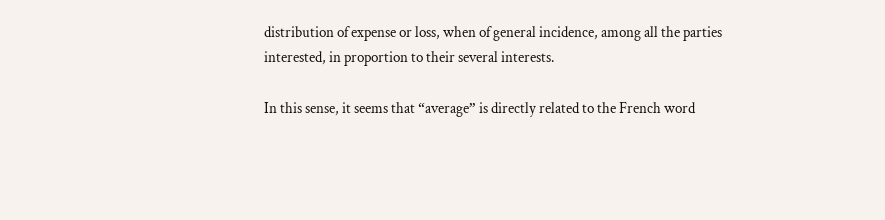distribution of expense or loss, when of general incidence, among all the parties interested, in proportion to their several interests.

In this sense, it seems that “average” is directly related to the French word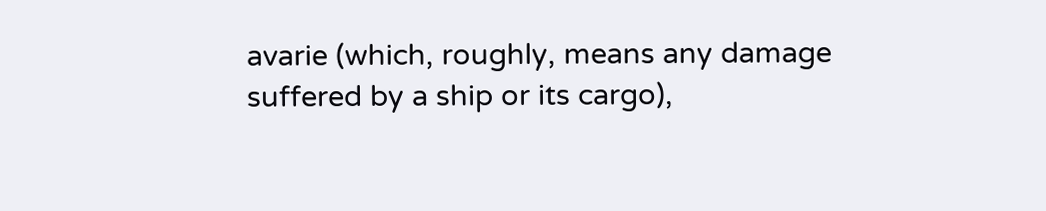avarie (which, roughly, means any damage suffered by a ship or its cargo),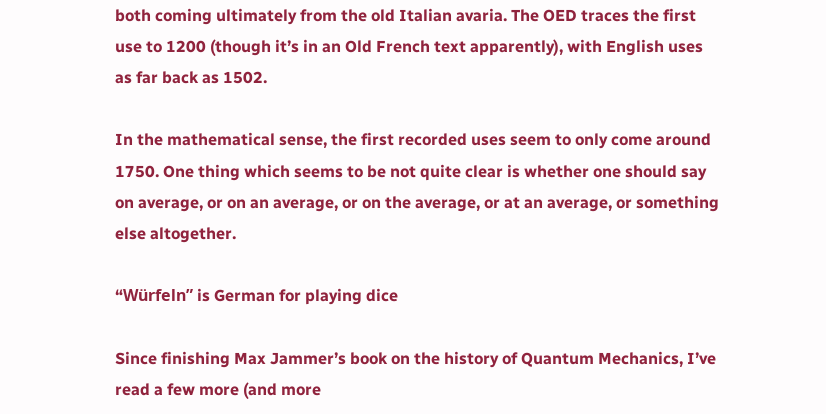both coming ultimately from the old Italian avaria. The OED traces the first use to 1200 (though it’s in an Old French text apparently), with English uses as far back as 1502.

In the mathematical sense, the first recorded uses seem to only come around 1750. One thing which seems to be not quite clear is whether one should say on average, or on an average, or on the average, or at an average, or something else altogether.

“Würfeln” is German for playing dice

Since finishing Max Jammer’s book on the history of Quantum Mechanics, I’ve read a few more (and more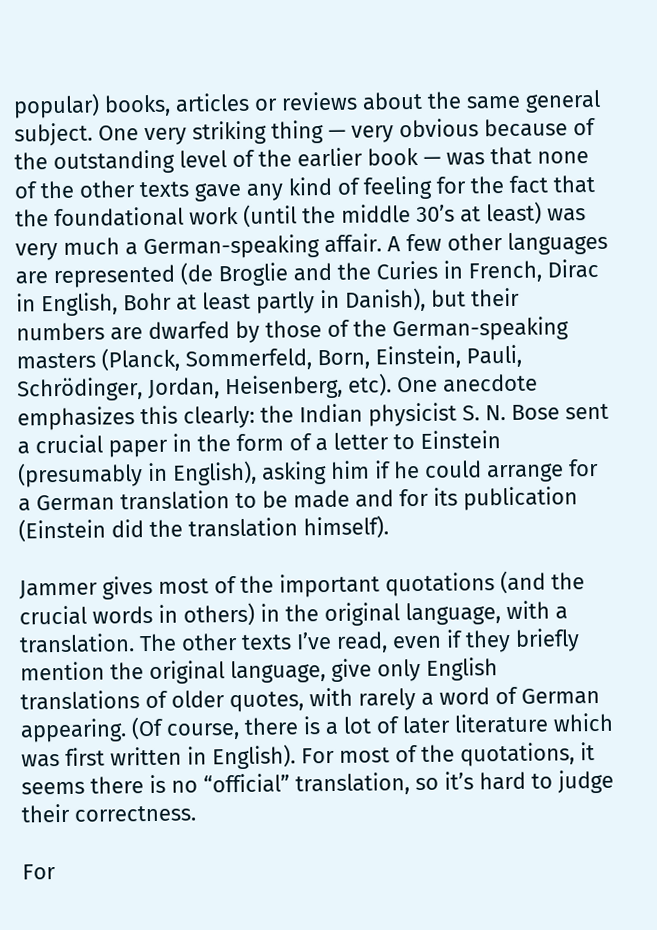popular) books, articles or reviews about the same general subject. One very striking thing — very obvious because of the outstanding level of the earlier book — was that none of the other texts gave any kind of feeling for the fact that the foundational work (until the middle 30’s at least) was very much a German-speaking affair. A few other languages are represented (de Broglie and the Curies in French, Dirac in English, Bohr at least partly in Danish), but their numbers are dwarfed by those of the German-speaking masters (Planck, Sommerfeld, Born, Einstein, Pauli, Schrödinger, Jordan, Heisenberg, etc). One anecdote emphasizes this clearly: the Indian physicist S. N. Bose sent a crucial paper in the form of a letter to Einstein (presumably in English), asking him if he could arrange for a German translation to be made and for its publication (Einstein did the translation himself).

Jammer gives most of the important quotations (and the crucial words in others) in the original language, with a translation. The other texts I’ve read, even if they briefly mention the original language, give only English translations of older quotes, with rarely a word of German appearing. (Of course, there is a lot of later literature which was first written in English). For most of the quotations, it seems there is no “official” translation, so it’s hard to judge their correctness.

For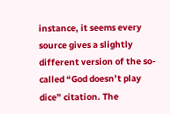instance, it seems every source gives a slightly different version of the so-called “God doesn’t play dice” citation. The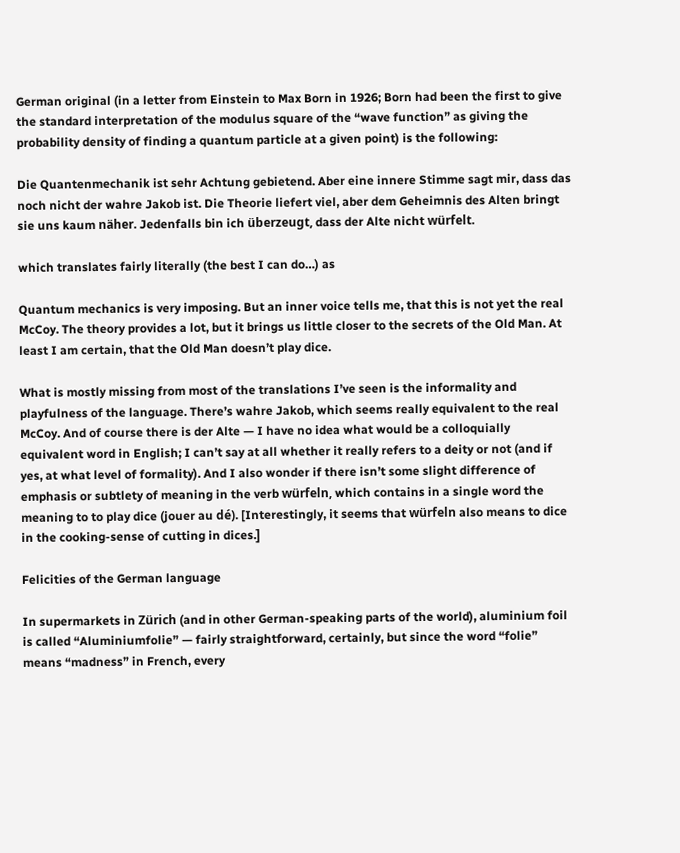German original (in a letter from Einstein to Max Born in 1926; Born had been the first to give the standard interpretation of the modulus square of the “wave function” as giving the probability density of finding a quantum particle at a given point) is the following:

Die Quantenmechanik ist sehr Achtung gebietend. Aber eine innere Stimme sagt mir, dass das noch nicht der wahre Jakob ist. Die Theorie liefert viel, aber dem Geheimnis des Alten bringt sie uns kaum näher. Jedenfalls bin ich überzeugt, dass der Alte nicht würfelt.

which translates fairly literally (the best I can do…) as

Quantum mechanics is very imposing. But an inner voice tells me, that this is not yet the real McCoy. The theory provides a lot, but it brings us little closer to the secrets of the Old Man. At least I am certain, that the Old Man doesn’t play dice.

What is mostly missing from most of the translations I’ve seen is the informality and playfulness of the language. There’s wahre Jakob, which seems really equivalent to the real McCoy. And of course there is der Alte — I have no idea what would be a colloquially equivalent word in English; I can’t say at all whether it really refers to a deity or not (and if yes, at what level of formality). And I also wonder if there isn’t some slight difference of emphasis or subtlety of meaning in the verb würfeln, which contains in a single word the meaning to to play dice (jouer au dé). [Interestingly, it seems that würfeln also means to dice in the cooking-sense of cutting in dices.]

Felicities of the German language

In supermarkets in Zürich (and in other German-speaking parts of the world), aluminium foil is called “Aluminiumfolie” — fairly straightforward, certainly, but since the word “folie” means “madness” in French, every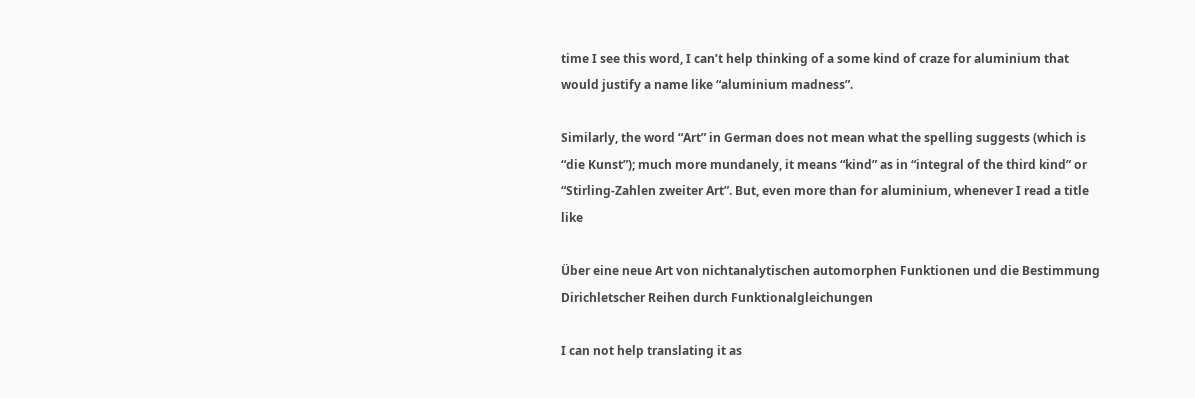time I see this word, I can’t help thinking of a some kind of craze for aluminium that would justify a name like “aluminium madness”.

Similarly, the word “Art” in German does not mean what the spelling suggests (which is “die Kunst”); much more mundanely, it means “kind” as in “integral of the third kind” or “Stirling-Zahlen zweiter Art”. But, even more than for aluminium, whenever I read a title like

Über eine neue Art von nichtanalytischen automorphen Funktionen und die Bestimmung Dirichletscher Reihen durch Funktionalgleichungen

I can not help translating it as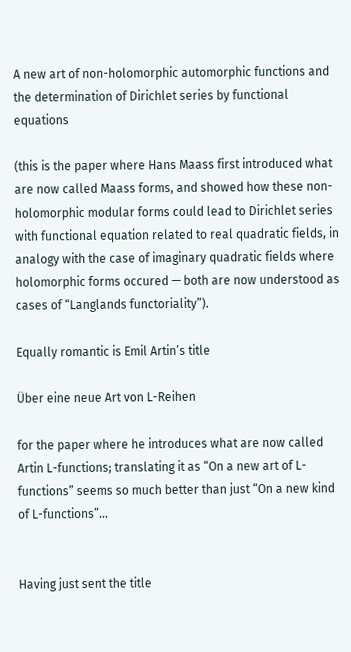A new art of non-holomorphic automorphic functions and the determination of Dirichlet series by functional equations

(this is the paper where Hans Maass first introduced what are now called Maass forms, and showed how these non-holomorphic modular forms could lead to Dirichlet series with functional equation related to real quadratic fields, in analogy with the case of imaginary quadratic fields where holomorphic forms occured — both are now understood as cases of “Langlands functoriality”).

Equally romantic is Emil Artin’s title

Über eine neue Art von L-Reihen

for the paper where he introduces what are now called Artin L-functions; translating it as “On a new art of L-functions” seems so much better than just “On a new kind of L-functions”…


Having just sent the title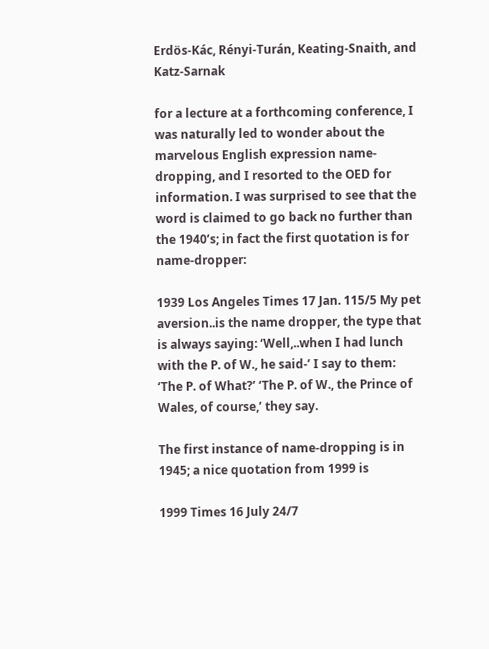Erdös-Kác, Rényi-Turán, Keating-Snaith, and Katz-Sarnak

for a lecture at a forthcoming conference, I was naturally led to wonder about the marvelous English expression name-dropping, and I resorted to the OED for information. I was surprised to see that the word is claimed to go back no further than the 1940’s; in fact the first quotation is for name-dropper:

1939 Los Angeles Times 17 Jan. 115/5 My pet aversion..is the name dropper, the type that is always saying: ‘Well,..when I had lunch with the P. of W., he said-’ I say to them: ‘The P. of What?’ ‘The P. of W., the Prince of Wales, of course,’ they say.

The first instance of name-dropping is in 1945; a nice quotation from 1999 is

1999 Times 16 July 24/7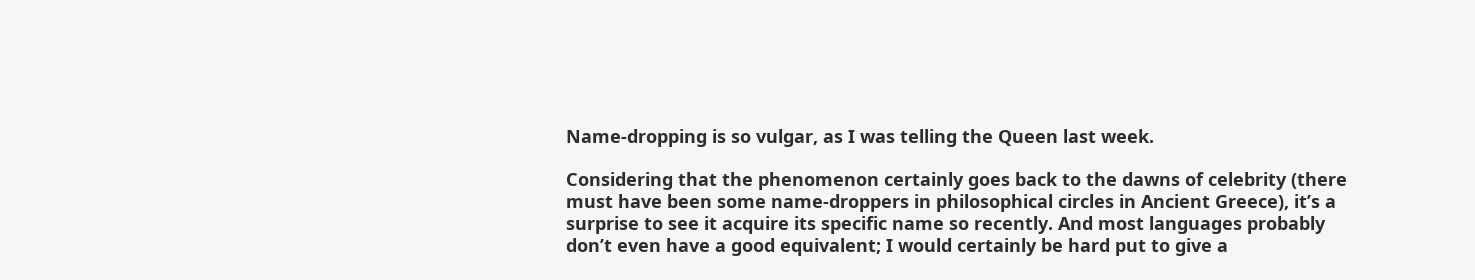Name-dropping is so vulgar, as I was telling the Queen last week.

Considering that the phenomenon certainly goes back to the dawns of celebrity (there must have been some name-droppers in philosophical circles in Ancient Greece), it’s a surprise to see it acquire its specific name so recently. And most languages probably don’t even have a good equivalent; I would certainly be hard put to give a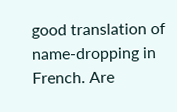good translation of name-dropping in French. Are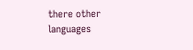there other languages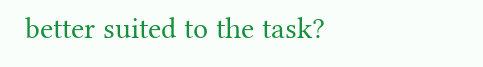better suited to the task?